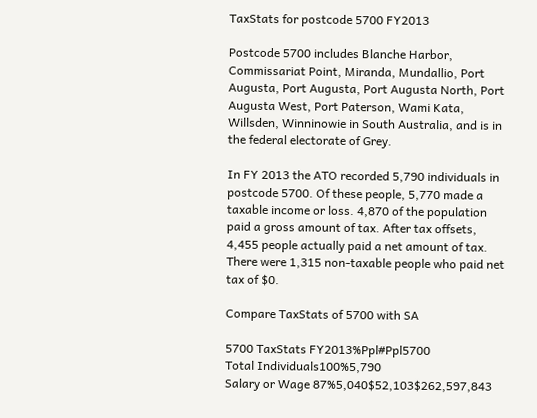TaxStats for postcode 5700 FY2013

Postcode 5700 includes Blanche Harbor, Commissariat Point, Miranda, Mundallio, Port Augusta, Port Augusta, Port Augusta North, Port Augusta West, Port Paterson, Wami Kata, Willsden, Winninowie in South Australia, and is in the federal electorate of Grey.

In FY 2013 the ATO recorded 5,790 individuals in postcode 5700. Of these people, 5,770 made a taxable income or loss. 4,870 of the population paid a gross amount of tax. After tax offsets, 4,455 people actually paid a net amount of tax. There were 1,315 non-taxable people who paid net tax of $0.

Compare TaxStats of 5700 with SA

5700 TaxStats FY2013%Ppl#Ppl5700
Total Individuals100%5,790
Salary or Wage 87%5,040$52,103$262,597,843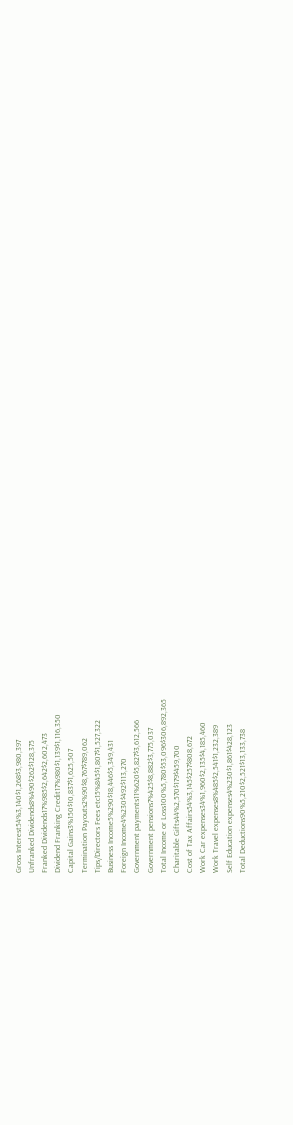Gross Interest54%3,140$1,268$3,980,397
Unfranked Dividends8%490$262$128,375
Franked Dividends17%985$2,642$2,602,473
Dividend Franking Credit17%980$1,139$1,116,350
Capital Gains3%150$10,837$1,625,507
Termination Payouts2%90$8,767$789,062
Tips/Directors Fees etc15%845$1,807$1,527,322
Business Income5%290$18,446$5,349,431
Foreign Income4%230$492$113,270
Government payments11%620$5,827$3,612,566
Government pensions7%425$8,882$3,775,037
Total Income or Loss100%5,780$53,096$306,892,365
Charitable Gifts44%2,570$179$459,700
Cost of Tax Affairs54%3,145$257$808,672
Work Car expenses34%1,960$2,135$4,185,460
Work Travel expenses8%485$2,541$1,232,389
Self Education expenses4%230$1,861$428,123
Total Deductions90%5,210$2,521$13,133,738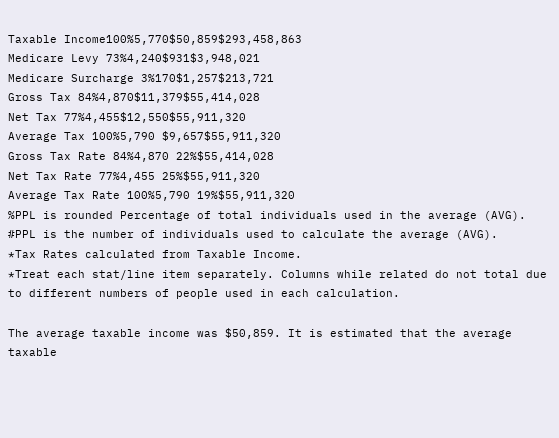Taxable Income100%5,770$50,859$293,458,863
Medicare Levy 73%4,240$931$3,948,021
Medicare Surcharge 3%170$1,257$213,721
Gross Tax 84%4,870$11,379$55,414,028
Net Tax 77%4,455$12,550$55,911,320
Average Tax 100%5,790 $9,657$55,911,320
Gross Tax Rate 84%4,870 22%$55,414,028
Net Tax Rate 77%4,455 25%$55,911,320
Average Tax Rate 100%5,790 19%$55,911,320
%PPL is rounded Percentage of total individuals used in the average (AVG).
#PPL is the number of individuals used to calculate the average (AVG).
*Tax Rates calculated from Taxable Income.
*Treat each stat/line item separately. Columns while related do not total due to different numbers of people used in each calculation.

The average taxable income was $50,859. It is estimated that the average taxable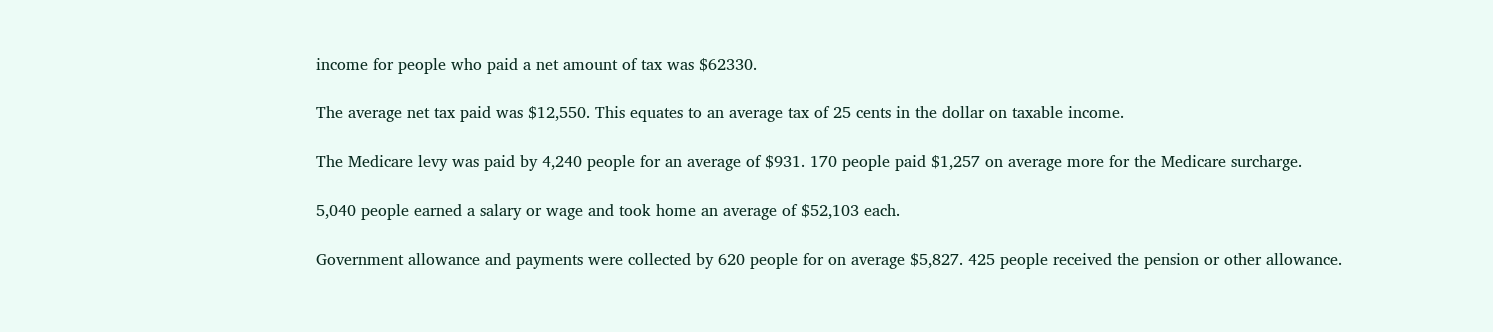income for people who paid a net amount of tax was $62330.

The average net tax paid was $12,550. This equates to an average tax of 25 cents in the dollar on taxable income.

The Medicare levy was paid by 4,240 people for an average of $931. 170 people paid $1,257 on average more for the Medicare surcharge.

5,040 people earned a salary or wage and took home an average of $52,103 each.

Government allowance and payments were collected by 620 people for on average $5,827. 425 people received the pension or other allowance.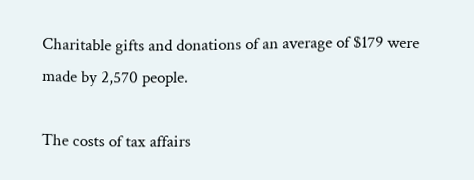Charitable gifts and donations of an average of $179 were made by 2,570 people.

The costs of tax affairs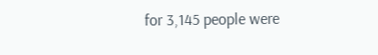for 3,145 people were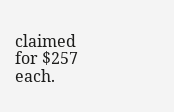claimed for $257 each.